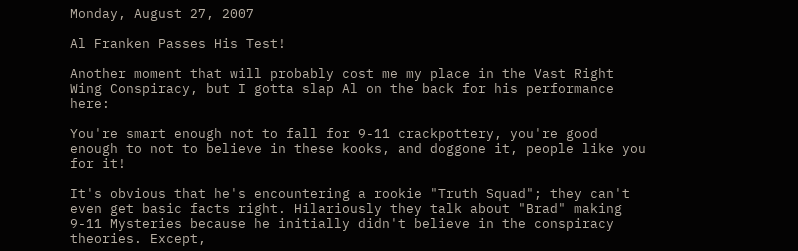Monday, August 27, 2007

Al Franken Passes His Test!

Another moment that will probably cost me my place in the Vast Right Wing Conspiracy, but I gotta slap Al on the back for his performance here:

You're smart enough not to fall for 9-11 crackpottery, you're good enough to not to believe in these kooks, and doggone it, people like you for it!

It's obvious that he's encountering a rookie "Truth Squad"; they can't even get basic facts right. Hilariously they talk about "Brad" making 9-11 Mysteries because he initially didn't believe in the conspiracy theories. Except,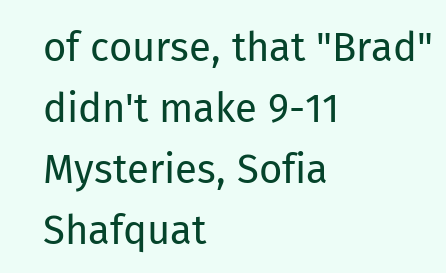of course, that "Brad" didn't make 9-11 Mysteries, Sofia Shafquat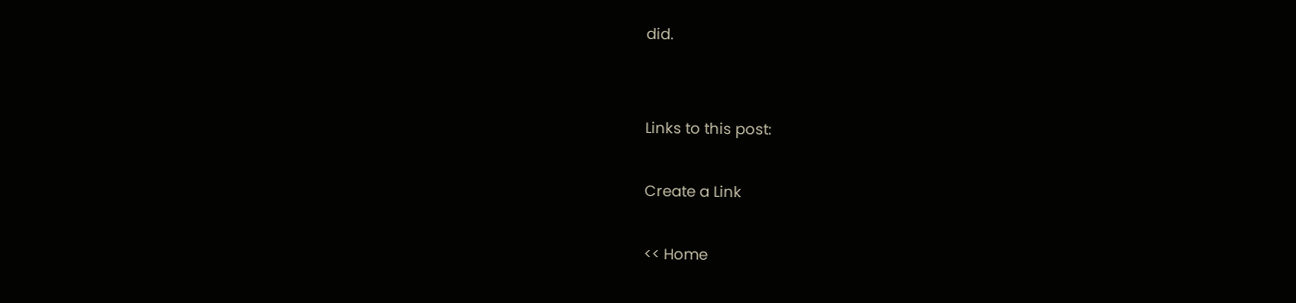did.


Links to this post:

Create a Link

<< Home